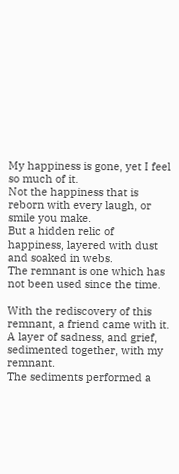My happiness is gone, yet I feel so much of it.
Not the happiness that is reborn with every laugh, or smile you make.
But a hidden relic of happiness, layered with dust and soaked in webs.
The remnant is one which has not been used since the time.

With the rediscovery of this remnant, a friend came with it.
A layer of sadness, and grief, sedimented together, with my remnant.
The sediments performed a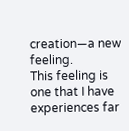creation—a new feeling.
This feeling is one that I have experiences far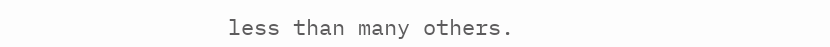less than many others.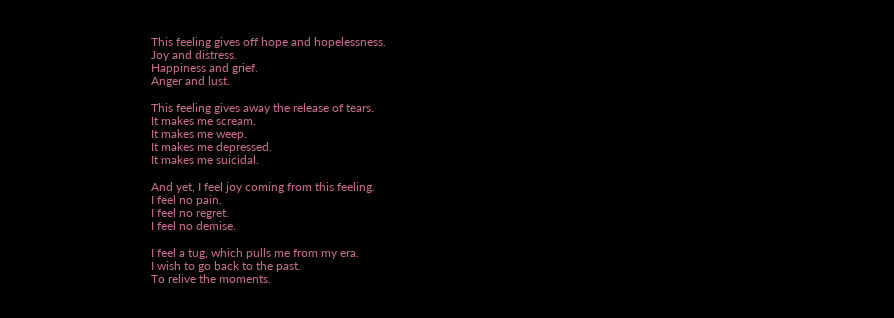This feeling gives off hope and hopelessness.
Joy and distress.
Happiness and grief.
Anger and lust.

This feeling gives away the release of tears.
It makes me scream.
It makes me weep.
It makes me depressed.
It makes me suicidal.

And yet, I feel joy coming from this feeling.
I feel no pain.
I feel no regret.
I feel no demise.

I feel a tug, which pulls me from my era.
I wish to go back to the past.
To relive the moments.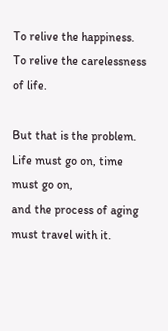To relive the happiness.
To relive the carelessness of life.

But that is the problem.
Life must go on, time must go on,
and the process of aging must travel with it.